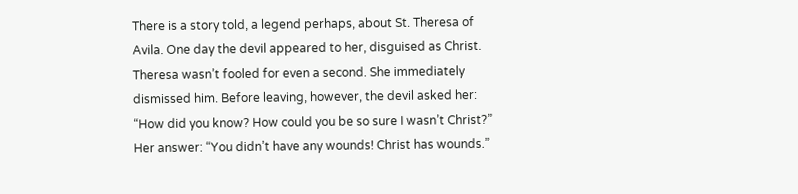There is a story told, a legend perhaps, about St. Theresa of Avila. One day the devil appeared to her, disguised as Christ. Theresa wasn’t fooled for even a second. She immediately dismissed him. Before leaving, however, the devil asked her: “How did you know? How could you be so sure I wasn’t Christ?” Her answer: “You didn’t have any wounds! Christ has wounds.”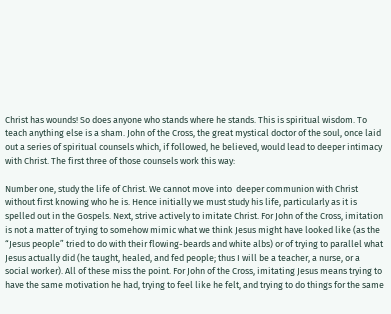Christ has wounds! So does anyone who stands where he stands. This is spiritual wisdom. To teach anything else is a sham. John of the Cross, the great mystical doctor of the soul, once laid out a series of spiritual counsels which, if followed, he believed, would lead to deeper intimacy with Christ. The first three of those counsels work this way:

Number one, study the life of Christ. We cannot move into  deeper communion with Christ without first knowing who he is. Hence initially we must study his life, particularly as it is spelled out in the Gospels. Next, strive actively to imitate Christ. For John of the Cross, imitation is not a matter of trying to somehow mimic what we think Jesus might have looked like (as the “Jesus people” tried to do with their flowing-beards and white albs) or of trying to parallel what Jesus actually did (he taught, healed, and fed people; thus I will be a teacher, a nurse, or a social worker). All of these miss the point. For John of the Cross, imitating Jesus means trying to have the same motivation he had, trying to feel like he felt, and trying to do things for the same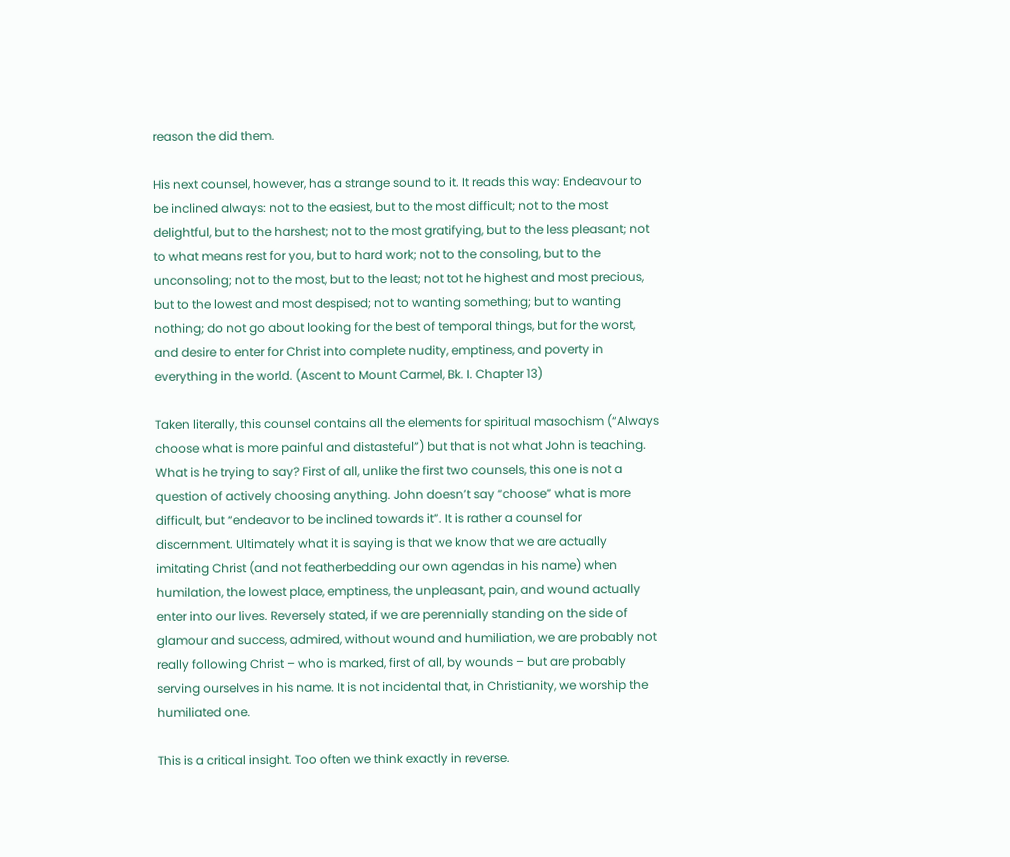reason the did them.

His next counsel, however, has a strange sound to it. It reads this way: Endeavour to be inclined always: not to the easiest, but to the most difficult; not to the most delightful, but to the harshest; not to the most gratifying, but to the less pleasant; not to what means rest for you, but to hard work; not to the consoling, but to the unconsoling; not to the most, but to the least; not tot he highest and most precious, but to the lowest and most despised; not to wanting something; but to wanting nothing; do not go about looking for the best of temporal things, but for the worst, and desire to enter for Christ into complete nudity, emptiness, and poverty in everything in the world. (Ascent to Mount Carmel, Bk. I. Chapter 13)

Taken literally, this counsel contains all the elements for spiritual masochism (“Always choose what is more painful and distasteful”) but that is not what John is teaching. What is he trying to say? First of all, unlike the first two counsels, this one is not a question of actively choosing anything. John doesn’t say “choose” what is more difficult, but “endeavor to be inclined towards it”. It is rather a counsel for discernment. Ultimately what it is saying is that we know that we are actually imitating Christ (and not featherbedding our own agendas in his name) when humilation, the lowest place, emptiness, the unpleasant, pain, and wound actually enter into our lives. Reversely stated, if we are perennially standing on the side of glamour and success, admired, without wound and humiliation, we are probably not really following Christ – who is marked, first of all, by wounds – but are probably serving ourselves in his name. It is not incidental that, in Christianity, we worship the humiliated one.

This is a critical insight. Too often we think exactly in reverse.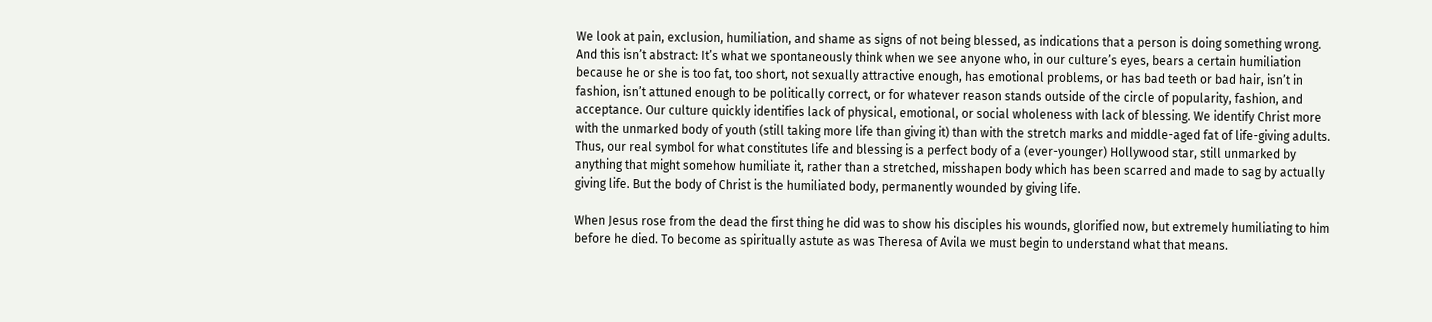We look at pain, exclusion, humiliation, and shame as signs of not being blessed, as indications that a person is doing something wrong. And this isn’t abstract: It’s what we spontaneously think when we see anyone who, in our culture’s eyes, bears a certain humiliation because he or she is too fat, too short, not sexually attractive enough, has emotional problems, or has bad teeth or bad hair, isn’t in fashion, isn’t attuned enough to be politically correct, or for whatever reason stands outside of the circle of popularity, fashion, and acceptance. Our culture quickly identifies lack of physical, emotional, or social wholeness with lack of blessing. We identify Christ more with the unmarked body of youth (still taking more life than giving it) than with the stretch marks and middle-aged fat of life-giving adults. Thus, our real symbol for what constitutes life and blessing is a perfect body of a (ever-younger) Hollywood star, still unmarked by anything that might somehow humiliate it, rather than a stretched, misshapen body which has been scarred and made to sag by actually giving life. But the body of Christ is the humiliated body, permanently wounded by giving life.

When Jesus rose from the dead the first thing he did was to show his disciples his wounds, glorified now, but extremely humiliating to him before he died. To become as spiritually astute as was Theresa of Avila we must begin to understand what that means.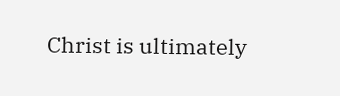Christ is ultimately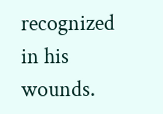recognized in his wounds.